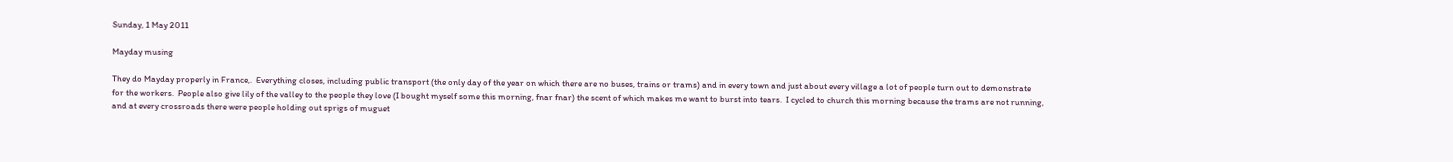Sunday, 1 May 2011

Mayday musing

They do Mayday properly in France,.  Everything closes, including public transport (the only day of the year on which there are no buses, trains or trams) and in every town and just about every village a lot of people turn out to demonstrate for the workers.  People also give lily of the valley to the people they love (I bought myself some this morning, fnar fnar) the scent of which makes me want to burst into tears.  I cycled to church this morning because the trams are not running, and at every crossroads there were people holding out sprigs of muguet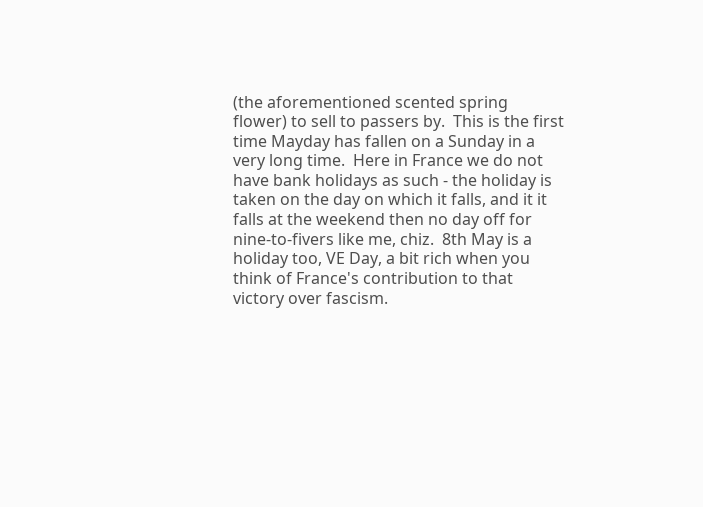(the aforementioned scented spring flower) to sell to passers by.  This is the first time Mayday has fallen on a Sunday in a very long time.  Here in France we do not have bank holidays as such - the holiday is taken on the day on which it falls, and it it falls at the weekend then no day off for nine-to-fivers like me, chiz.  8th May is a holiday too, VE Day, a bit rich when you think of France's contribution to that victory over fascism.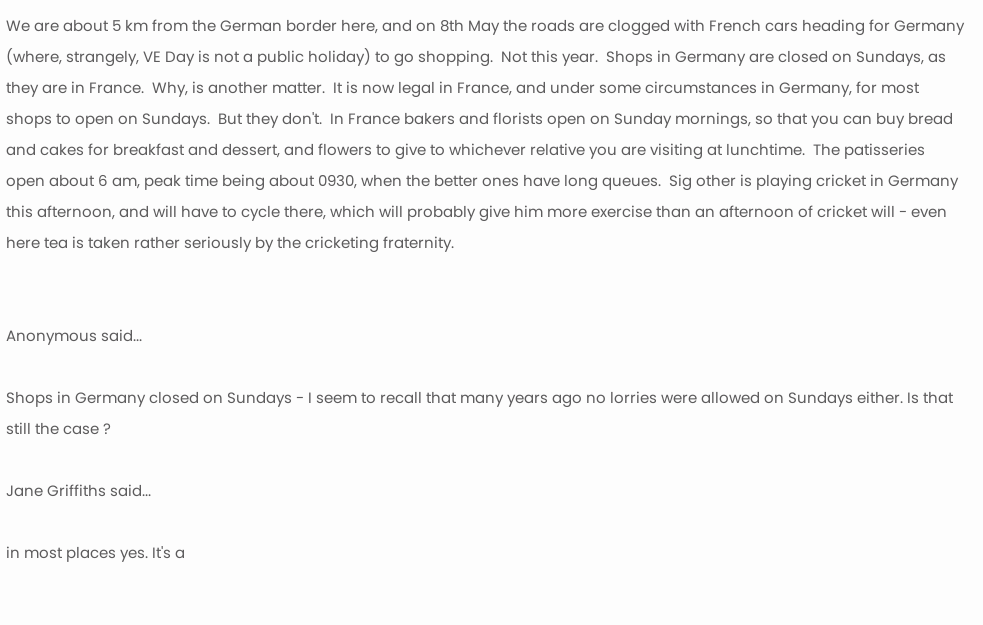We are about 5 km from the German border here, and on 8th May the roads are clogged with French cars heading for Germany (where, strangely, VE Day is not a public holiday) to go shopping.  Not this year.  Shops in Germany are closed on Sundays, as they are in France.  Why, is another matter.  It is now legal in France, and under some circumstances in Germany, for most shops to open on Sundays.  But they don't.  In France bakers and florists open on Sunday mornings, so that you can buy bread and cakes for breakfast and dessert, and flowers to give to whichever relative you are visiting at lunchtime.  The patisseries open about 6 am, peak time being about 0930, when the better ones have long queues.  Sig other is playing cricket in Germany this afternoon, and will have to cycle there, which will probably give him more exercise than an afternoon of cricket will - even here tea is taken rather seriously by the cricketing fraternity.


Anonymous said...

Shops in Germany closed on Sundays - I seem to recall that many years ago no lorries were allowed on Sundays either. Is that still the case ?

Jane Griffiths said...

in most places yes. It's a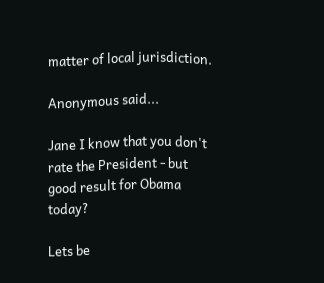matter of local jurisdiction.

Anonymous said...

Jane I know that you don't rate the President - but good result for Obama today?

Lets be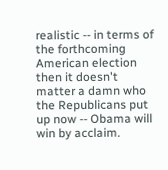realistic -- in terms of the forthcoming American election then it doesn't matter a damn who the Republicans put up now -- Obama will win by acclaim.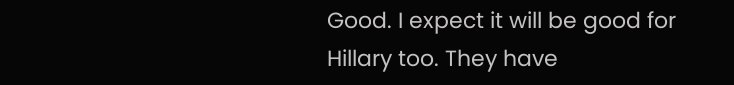Good. I expect it will be good for Hillary too. They have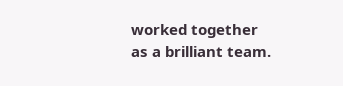worked together as a brilliant team.